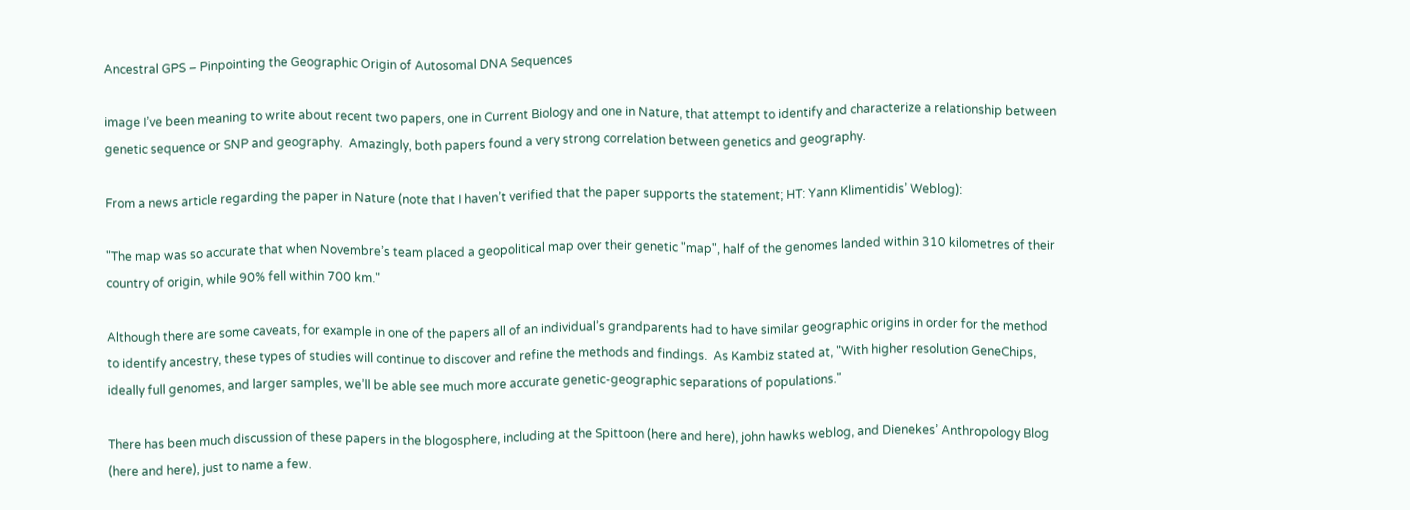Ancestral GPS – Pinpointing the Geographic Origin of Autosomal DNA Sequences

image I’ve been meaning to write about recent two papers, one in Current Biology and one in Nature, that attempt to identify and characterize a relationship between genetic sequence or SNP and geography.  Amazingly, both papers found a very strong correlation between genetics and geography.

From a news article regarding the paper in Nature (note that I haven’t verified that the paper supports the statement; HT: Yann Klimentidis’ Weblog):

"The map was so accurate that when Novembre’s team placed a geopolitical map over their genetic "map", half of the genomes landed within 310 kilometres of their country of origin, while 90% fell within 700 km."

Although there are some caveats, for example in one of the papers all of an individual’s grandparents had to have similar geographic origins in order for the method to identify ancestry, these types of studies will continue to discover and refine the methods and findings.  As Kambiz stated at, "With higher resolution GeneChips, ideally full genomes, and larger samples, we’ll be able see much more accurate genetic-geographic separations of populations."

There has been much discussion of these papers in the blogosphere, including at the Spittoon (here and here), john hawks weblog, and Dienekes’ Anthropology Blog (here and here), just to name a few.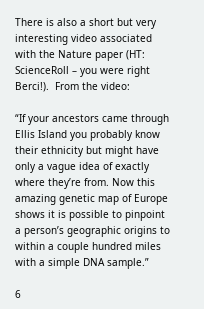There is also a short but very interesting video associated with the Nature paper (HT: ScienceRoll – you were right Berci!).  From the video:

“If your ancestors came through Ellis Island you probably know their ethnicity but might have only a vague idea of exactly where they’re from. Now this amazing genetic map of Europe shows it is possible to pinpoint a person’s geographic origins to within a couple hundred miles with a simple DNA sample.”

6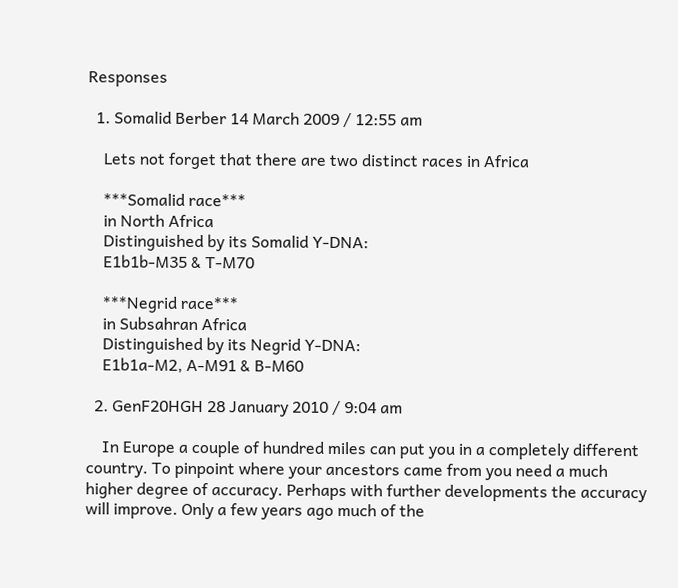Responses

  1. Somalid Berber 14 March 2009 / 12:55 am

    Lets not forget that there are two distinct races in Africa

    ***Somalid race***
    in North Africa
    Distinguished by its Somalid Y-DNA:
    E1b1b-M35 & T-M70

    ***Negrid race***
    in Subsahran Africa
    Distinguished by its Negrid Y-DNA:
    E1b1a-M2, A-M91 & B-M60

  2. GenF20HGH 28 January 2010 / 9:04 am

    In Europe a couple of hundred miles can put you in a completely different country. To pinpoint where your ancestors came from you need a much higher degree of accuracy. Perhaps with further developments the accuracy will improve. Only a few years ago much of the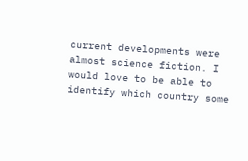current developments were almost science fiction. I would love to be able to identify which country some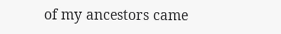of my ancestors came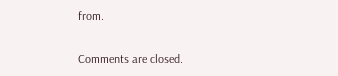from.

Comments are closed.